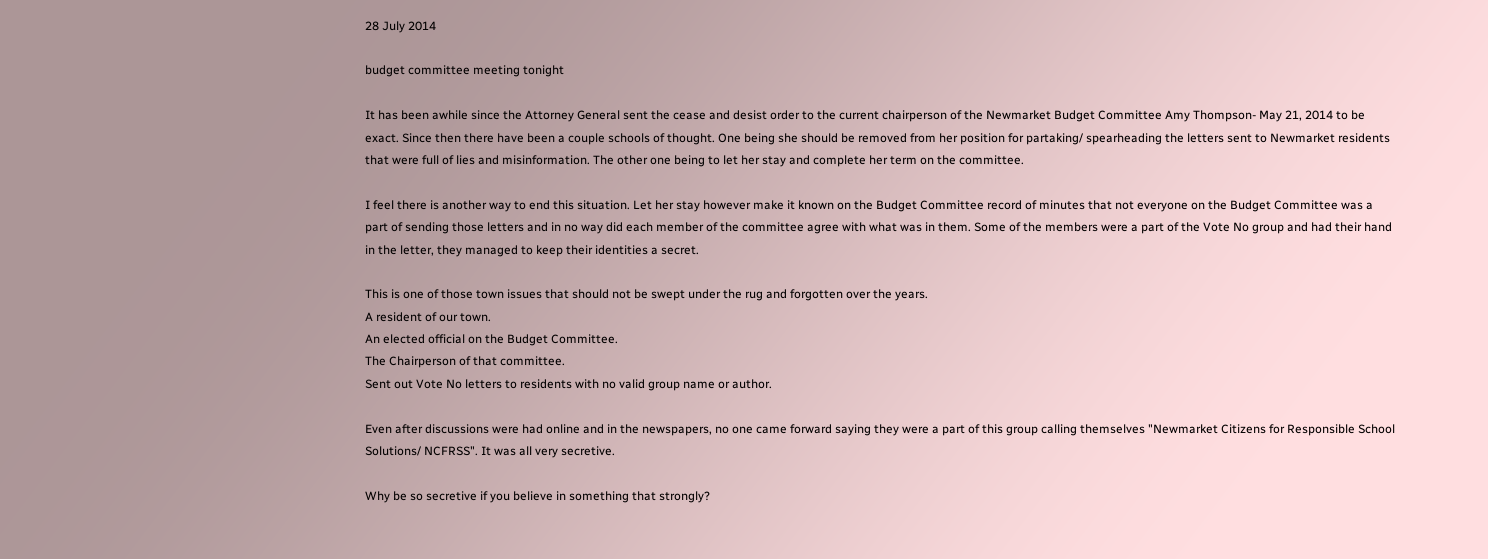28 July 2014

budget committee meeting tonight

It has been awhile since the Attorney General sent the cease and desist order to the current chairperson of the Newmarket Budget Committee Amy Thompson- May 21, 2014 to be exact. Since then there have been a couple schools of thought. One being she should be removed from her position for partaking/ spearheading the letters sent to Newmarket residents that were full of lies and misinformation. The other one being to let her stay and complete her term on the committee.

I feel there is another way to end this situation. Let her stay however make it known on the Budget Committee record of minutes that not everyone on the Budget Committee was a part of sending those letters and in no way did each member of the committee agree with what was in them. Some of the members were a part of the Vote No group and had their hand in the letter, they managed to keep their identities a secret.

This is one of those town issues that should not be swept under the rug and forgotten over the years.
A resident of our town.
An elected official on the Budget Committee.
The Chairperson of that committee.
Sent out Vote No letters to residents with no valid group name or author.

Even after discussions were had online and in the newspapers, no one came forward saying they were a part of this group calling themselves "Newmarket Citizens for Responsible School Solutions/ NCFRSS". It was all very secretive.

Why be so secretive if you believe in something that strongly?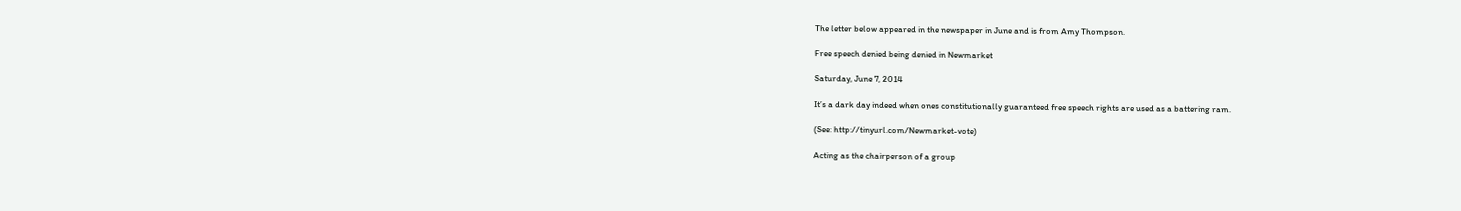The letter below appeared in the newspaper in June and is from Amy Thompson.

Free speech denied being denied in Newmarket

Saturday, June 7, 2014

It’s a dark day indeed when ones constitutionally guaranteed free speech rights are used as a battering ram.

(See: http://tinyurl.com/Newmarket-vote)

Acting as the chairperson of a group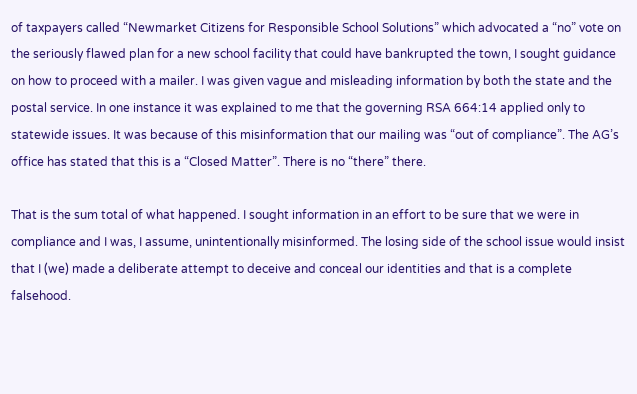of taxpayers called “Newmarket Citizens for Responsible School Solutions” which advocated a “no” vote on the seriously flawed plan for a new school facility that could have bankrupted the town, I sought guidance on how to proceed with a mailer. I was given vague and misleading information by both the state and the postal service. In one instance it was explained to me that the governing RSA 664:14 applied only to statewide issues. It was because of this misinformation that our mailing was “out of compliance”. The AG’s office has stated that this is a “Closed Matter”. There is no “there” there.

That is the sum total of what happened. I sought information in an effort to be sure that we were in compliance and I was, I assume, unintentionally misinformed. The losing side of the school issue would insist that I (we) made a deliberate attempt to deceive and conceal our identities and that is a complete falsehood.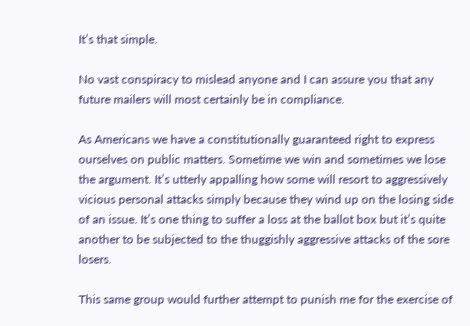It’s that simple.

No vast conspiracy to mislead anyone and I can assure you that any future mailers will most certainly be in compliance.

As Americans we have a constitutionally guaranteed right to express ourselves on public matters. Sometime we win and sometimes we lose the argument. It’s utterly appalling how some will resort to aggressively vicious personal attacks simply because they wind up on the losing side of an issue. It’s one thing to suffer a loss at the ballot box but it’s quite another to be subjected to the thuggishly aggressive attacks of the sore losers.

This same group would further attempt to punish me for the exercise of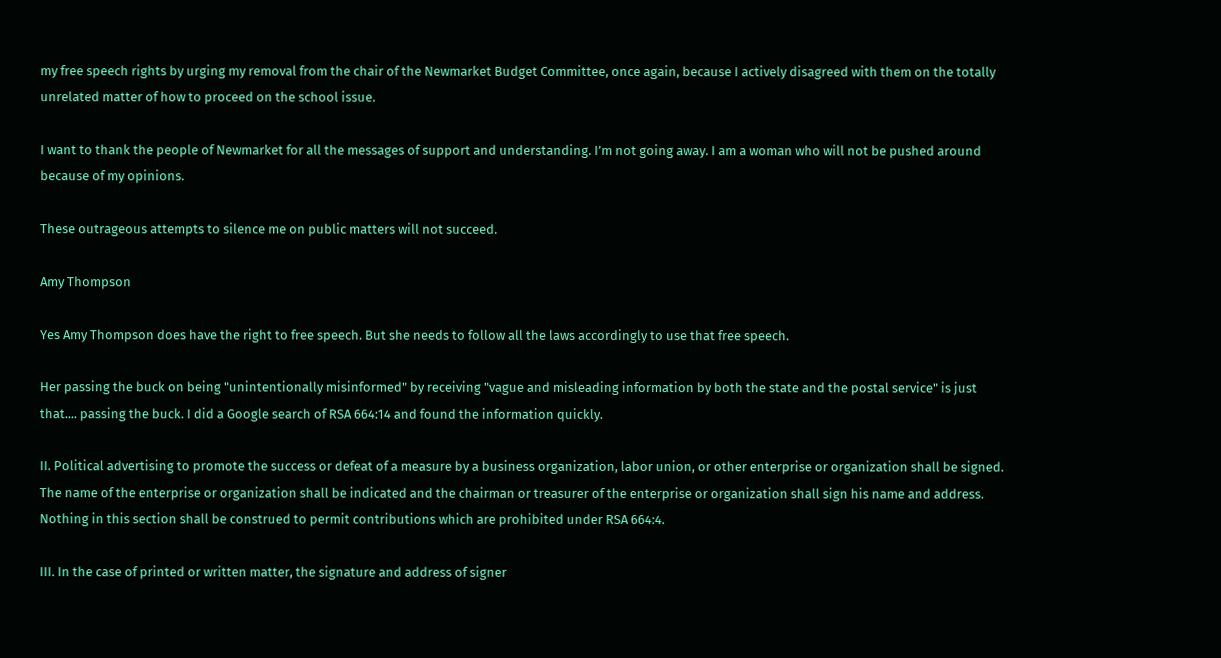my free speech rights by urging my removal from the chair of the Newmarket Budget Committee, once again, because I actively disagreed with them on the totally unrelated matter of how to proceed on the school issue.

I want to thank the people of Newmarket for all the messages of support and understanding. I’m not going away. I am a woman who will not be pushed around because of my opinions.

These outrageous attempts to silence me on public matters will not succeed.

Amy Thompson

Yes Amy Thompson does have the right to free speech. But she needs to follow all the laws accordingly to use that free speech.

Her passing the buck on being "unintentionally misinformed" by receiving "vague and misleading information by both the state and the postal service" is just that.... passing the buck. I did a Google search of RSA 664:14 and found the information quickly.

II. Political advertising to promote the success or defeat of a measure by a business organization, labor union, or other enterprise or organization shall be signed. The name of the enterprise or organization shall be indicated and the chairman or treasurer of the enterprise or organization shall sign his name and address. Nothing in this section shall be construed to permit contributions which are prohibited under RSA 664:4.

III. In the case of printed or written matter, the signature and address of signer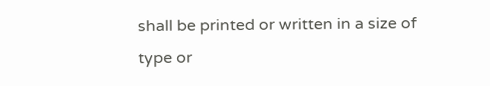shall be printed or written in a size of type or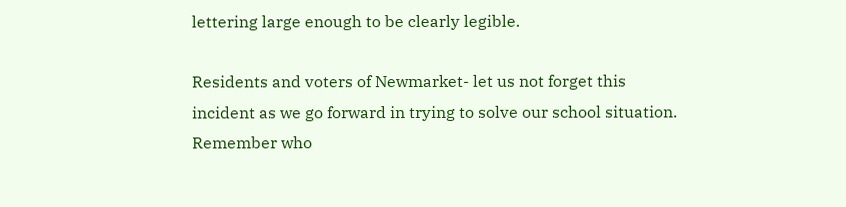lettering large enough to be clearly legible.

Residents and voters of Newmarket- let us not forget this incident as we go forward in trying to solve our school situation. Remember who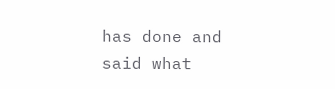has done and said what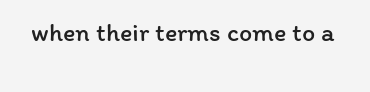when their terms come to a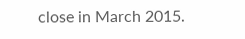close in March 2015.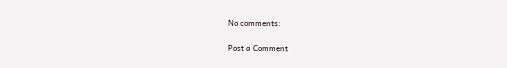No comments:

Post a Comment